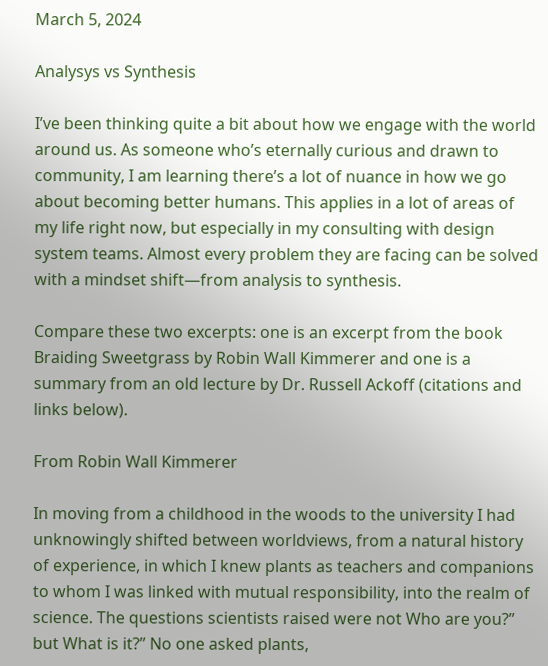March 5, 2024

Analysys vs Synthesis

I’ve been thinking quite a bit about how we engage with the world around us. As someone who’s eternally curious and drawn to community, I am learning there’s a lot of nuance in how we go about becoming better humans. This applies in a lot of areas of my life right now, but especially in my consulting with design system teams. Almost every problem they are facing can be solved with a mindset shift—from analysis to synthesis.

Compare these two excerpts: one is an excerpt from the book Braiding Sweetgrass by Robin Wall Kimmerer and one is a summary from an old lecture by Dr. Russell Ackoff (citations and links below).

From Robin Wall Kimmerer

In moving from a childhood in the woods to the university I had unknowingly shifted between worldviews, from a natural history of experience, in which I knew plants as teachers and companions to whom I was linked with mutual responsibility, into the realm of science. The questions scientists raised were not Who are you?” but What is it?” No one asked plants,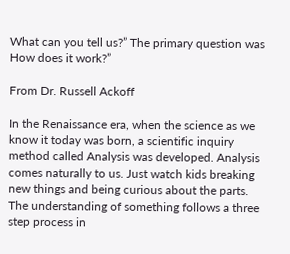What can you tell us?” The primary question was How does it work?”

From Dr. Russell Ackoff

In the Renaissance era, when the science as we know it today was born, a scientific inquiry method called Analysis was developed. Analysis comes naturally to us. Just watch kids breaking new things and being curious about the parts. The understanding of something follows a three step process in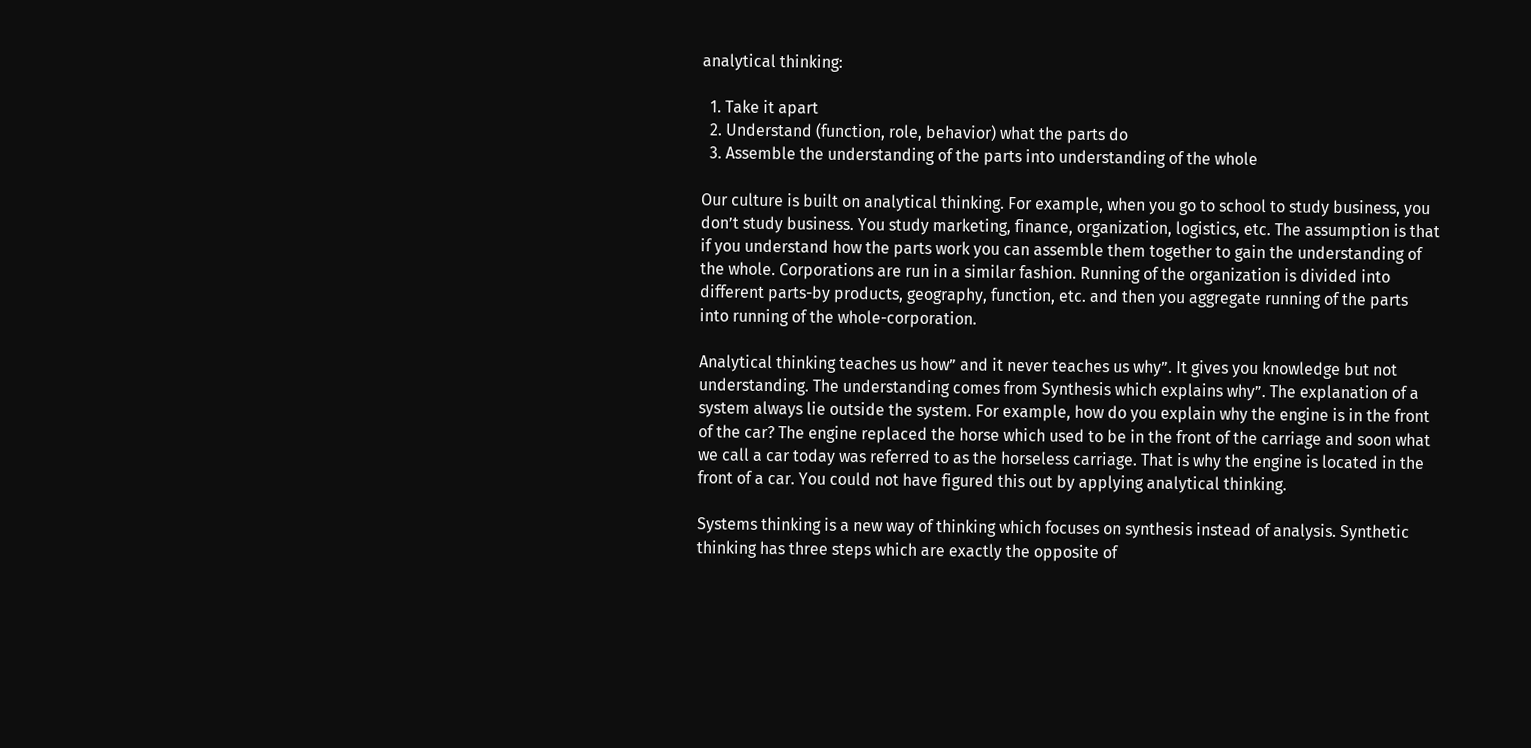analytical thinking:

  1. Take it apart
  2. Understand (function, role, behavior) what the parts do
  3. Assemble the understanding of the parts into understanding of the whole

Our culture is built on analytical thinking. For example, when you go to school to study business, you don’t study business. You study marketing, finance, organization, logistics, etc. The assumption is that if you understand how the parts work you can assemble them together to gain the understanding of the whole. Corporations are run in a similar fashion. Running of the organization is divided into different parts-by products, geography, function, etc. and then you aggregate running of the parts into running of the whole-corporation.

Analytical thinking teaches us how” and it never teaches us why”. It gives you knowledge but not understanding. The understanding comes from Synthesis which explains why”. The explanation of a system always lie outside the system. For example, how do you explain why the engine is in the front of the car? The engine replaced the horse which used to be in the front of the carriage and soon what we call a car today was referred to as the horseless carriage. That is why the engine is located in the front of a car. You could not have figured this out by applying analytical thinking.

Systems thinking is a new way of thinking which focuses on synthesis instead of analysis. Synthetic thinking has three steps which are exactly the opposite of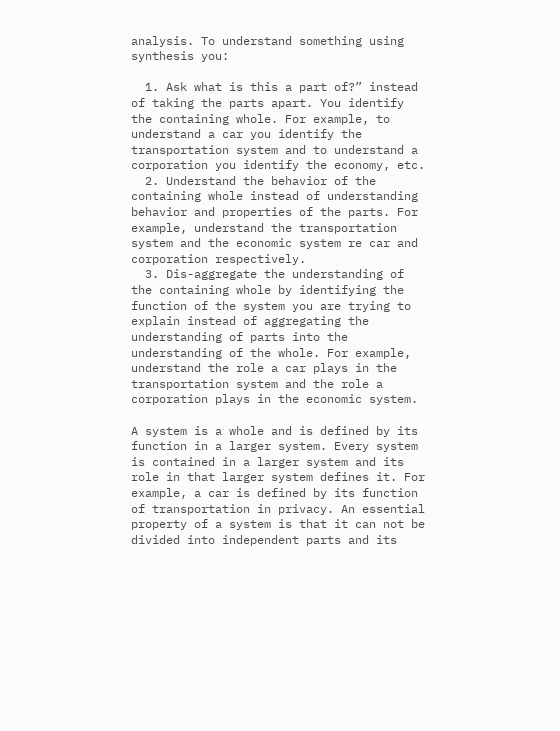analysis. To understand something using synthesis you:

  1. Ask what is this a part of?” instead of taking the parts apart. You identify the containing whole. For example, to understand a car you identify the transportation system and to understand a corporation you identify the economy, etc.
  2. Understand the behavior of the containing whole instead of understanding behavior and properties of the parts. For example, understand the transportation system and the economic system re car and corporation respectively.
  3. Dis-aggregate the understanding of the containing whole by identifying the function of the system you are trying to explain instead of aggregating the understanding of parts into the understanding of the whole. For example, understand the role a car plays in the transportation system and the role a corporation plays in the economic system.

A system is a whole and is defined by its function in a larger system. Every system is contained in a larger system and its role in that larger system defines it. For example, a car is defined by its function of transportation in privacy. An essential property of a system is that it can not be divided into independent parts and its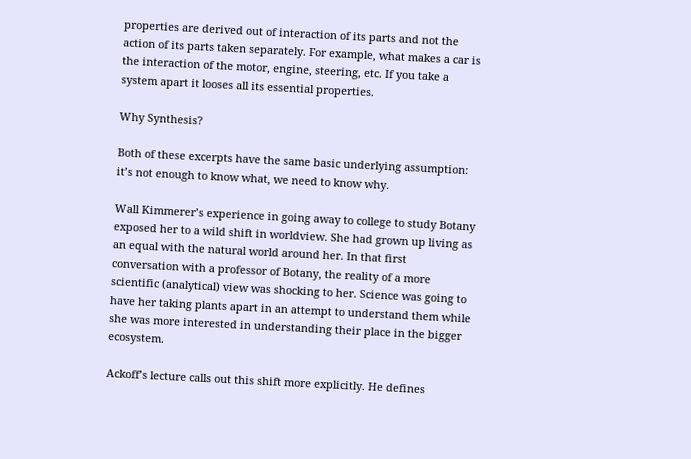properties are derived out of interaction of its parts and not the action of its parts taken separately. For example, what makes a car is the interaction of the motor, engine, steering, etc. If you take a system apart it looses all its essential properties.

Why Synthesis?

Both of these excerpts have the same basic underlying assumption: it’s not enough to know what, we need to know why.

Wall Kimmerer’s experience in going away to college to study Botany exposed her to a wild shift in worldview. She had grown up living as an equal with the natural world around her. In that first conversation with a professor of Botany, the reality of a more scientific (analytical) view was shocking to her. Science was going to have her taking plants apart in an attempt to understand them while she was more interested in understanding their place in the bigger ecosystem.

Ackoff’s lecture calls out this shift more explicitly. He defines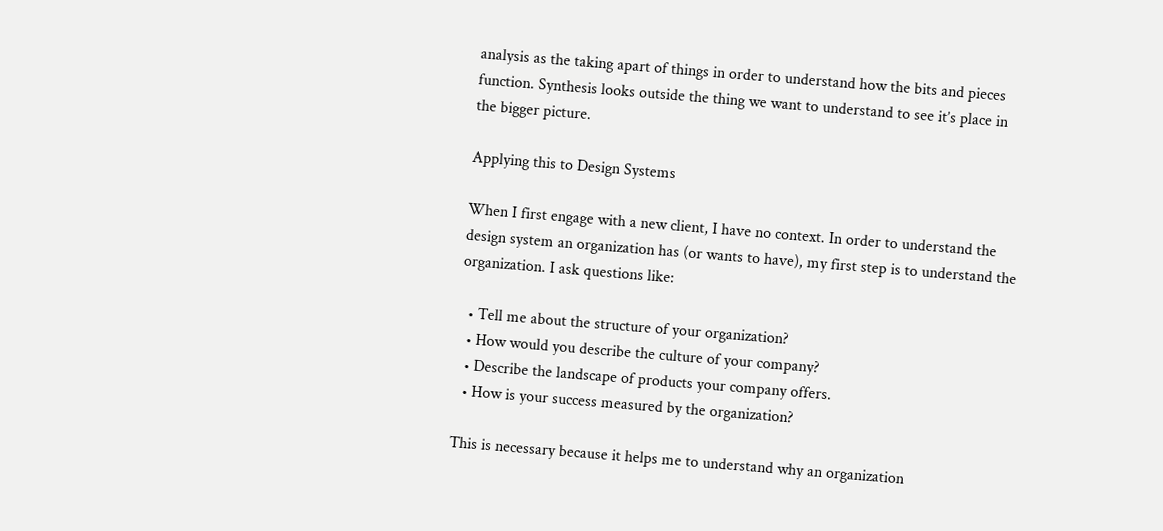analysis as the taking apart of things in order to understand how the bits and pieces function. Synthesis looks outside the thing we want to understand to see it’s place in the bigger picture.

Applying this to Design Systems

When I first engage with a new client, I have no context. In order to understand the design system an organization has (or wants to have), my first step is to understand the organization. I ask questions like:

  • Tell me about the structure of your organization?
  • How would you describe the culture of your company?
  • Describe the landscape of products your company offers.
  • How is your success measured by the organization?

This is necessary because it helps me to understand why an organization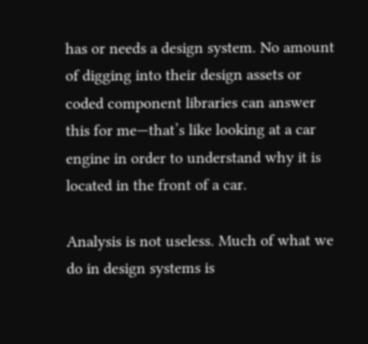has or needs a design system. No amount of digging into their design assets or coded component libraries can answer this for me—that’s like looking at a car engine in order to understand why it is located in the front of a car.

Analysis is not useless. Much of what we do in design systems is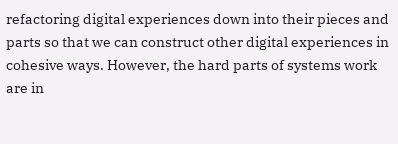refactoring digital experiences down into their pieces and parts so that we can construct other digital experiences in cohesive ways. However, the hard parts of systems work are in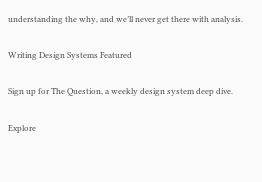understanding the why, and we’ll never get there with analysis.

Writing Design Systems Featured

Sign up for The Question, a weekly design system deep dive.

Explore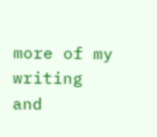more of my writing and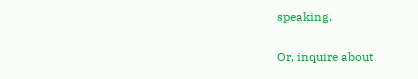speaking.

Or, inquire about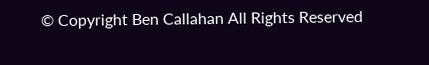© Copyright Ben Callahan All Rights Reserved